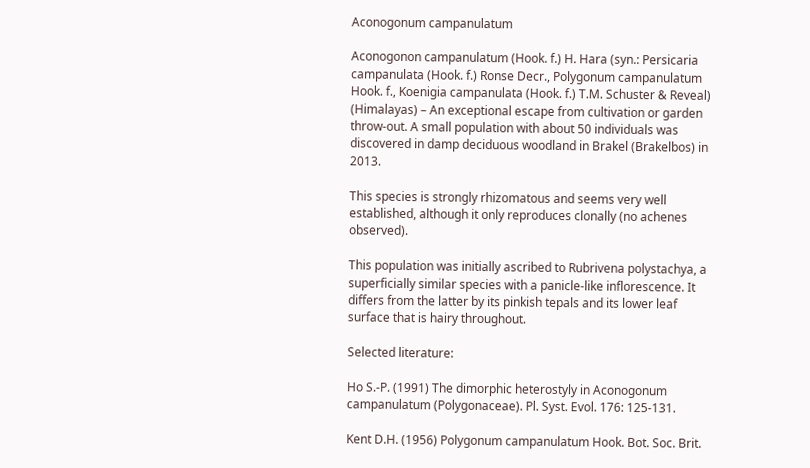Aconogonum campanulatum

Aconogonon campanulatum (Hook. f.) H. Hara (syn.: Persicaria campanulata (Hook. f.) Ronse Decr., Polygonum campanulatum Hook. f., Koenigia campanulata (Hook. f.) T.M. Schuster & Reveal) (Himalayas) – An exceptional escape from cultivation or garden throw-out. A small population with about 50 individuals was discovered in damp deciduous woodland in Brakel (Brakelbos) in 2013.

This species is strongly rhizomatous and seems very well established, although it only reproduces clonally (no achenes observed).

This population was initially ascribed to Rubrivena polystachya, a superficially similar species with a panicle-like inflorescence. It differs from the latter by its pinkish tepals and its lower leaf surface that is hairy throughout.

Selected literature:

Ho S.-P. (1991) The dimorphic heterostyly in Aconogonum campanulatum (Polygonaceae). Pl. Syst. Evol. 176: 125-131.

Kent D.H. (1956) Polygonum campanulatum Hook. Bot. Soc. Brit.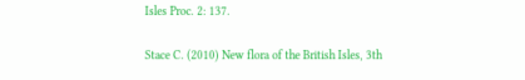Isles Proc. 2: 137.

Stace C. (2010) New flora of the British Isles, 3th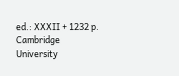ed.: XXXII + 1232 p. Cambridge University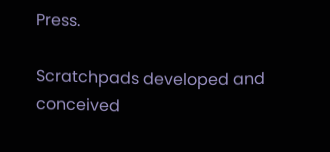Press.

Scratchpads developed and conceived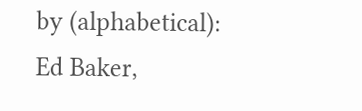by (alphabetical): Ed Baker,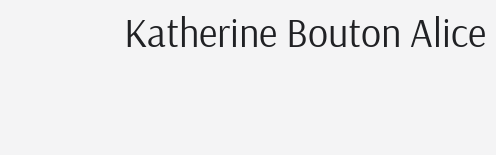Katherine Bouton Alice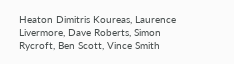Heaton Dimitris Koureas, Laurence Livermore, Dave Roberts, Simon Rycroft, Ben Scott, Vince Smith